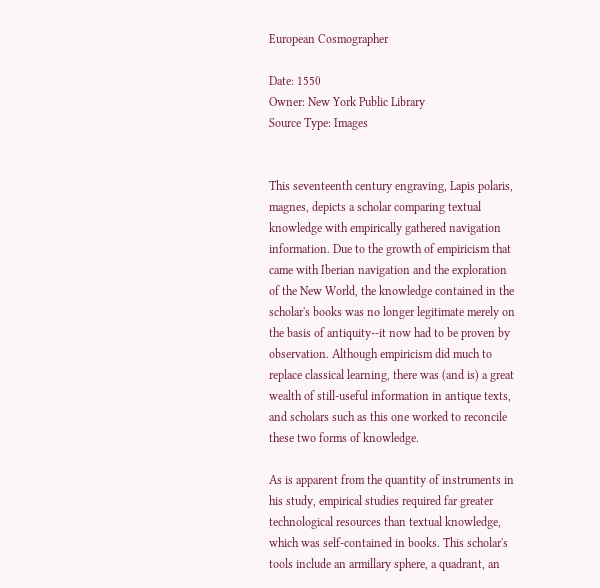European Cosmographer

Date: 1550
Owner: New York Public Library
Source Type: Images


This seventeenth century engraving, Lapis polaris, magnes, depicts a scholar comparing textual knowledge with empirically gathered navigation information. Due to the growth of empiricism that came with Iberian navigation and the exploration of the New World, the knowledge contained in the scholar's books was no longer legitimate merely on the basis of antiquity--it now had to be proven by observation. Although empiricism did much to replace classical learning, there was (and is) a great wealth of still-useful information in antique texts, and scholars such as this one worked to reconcile these two forms of knowledge.

As is apparent from the quantity of instruments in his study, empirical studies required far greater technological resources than textual knowledge, which was self-contained in books. This scholar's tools include an armillary sphere, a quadrant, an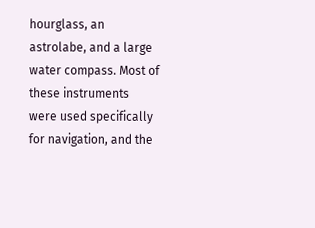hourglass, an astrolabe, and a large water compass. Most of these instruments were used specifically for navigation, and the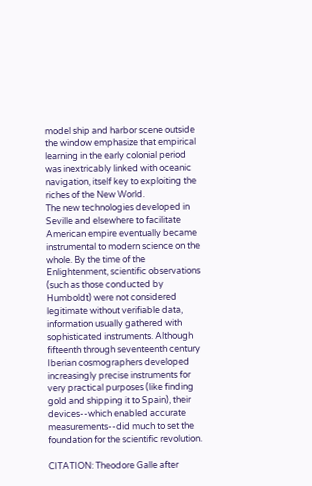model ship and harbor scene outside the window emphasize that empirical learning in the early colonial period was inextricably linked with oceanic navigation, itself key to exploiting the riches of the New World.
The new technologies developed in Seville and elsewhere to facilitate American empire eventually became instrumental to modern science on the whole. By the time of the Enlightenment, scientific observations (such as those conducted by Humboldt) were not considered legitimate without verifiable data, information usually gathered with sophisticated instruments. Although fifteenth through seventeenth century Iberian cosmographers developed increasingly precise instruments for very practical purposes (like finding gold and shipping it to Spain), their devices--which enabled accurate measurements--did much to set the foundation for the scientific revolution.

CITATION: Theodore Galle after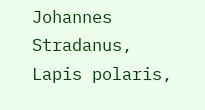Johannes Stradanus, Lapis polaris,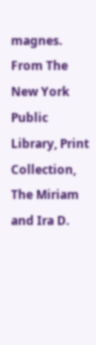magnes. From The New York Public Library, Print Collection, The Miriam and Ira D.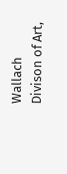Wallach Divison of Art,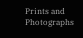Prints and Photographs